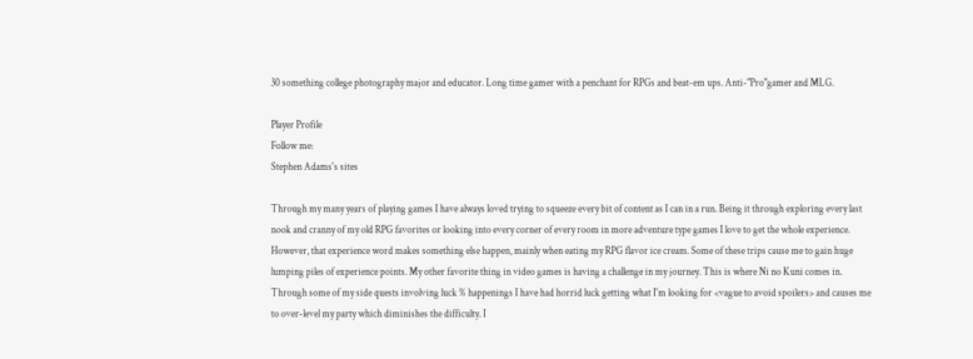30 something college photography major and educator. Long time gamer with a penchant for RPGs and beat-em ups. Anti-"Pro"gamer and MLG.

Player Profile
Follow me:
Stephen Adams's sites

Through my many years of playing games I have always loved trying to squeeze every bit of content as I can in a run. Being it through exploring every last nook and cranny of my old RPG favorites or looking into every corner of every room in more adventure type games I love to get the whole experience. However, that experience word makes something else happen, mainly when eating my RPG flavor ice cream. Some of these trips cause me to gain huge lumping piles of experience points. My other favorite thing in video games is having a challenge in my journey. This is where Ni no Kuni comes in. Through some of my side quests involving luck % happenings I have had horrid luck getting what I'm looking for <vague to avoid spoilers> and causes me to over-level my party which diminishes the difficulty. I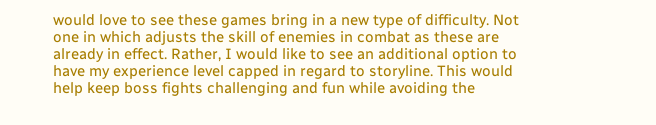would love to see these games bring in a new type of difficulty. Not one in which adjusts the skill of enemies in combat as these are already in effect. Rather, I would like to see an additional option to have my experience level capped in regard to storyline. This would help keep boss fights challenging and fun while avoiding the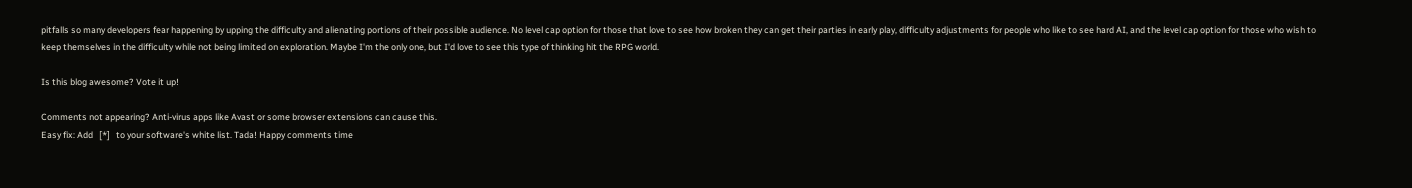pitfalls so many developers fear happening by upping the difficulty and alienating portions of their possible audience. No level cap option for those that love to see how broken they can get their parties in early play, difficulty adjustments for people who like to see hard AI, and the level cap option for those who wish to keep themselves in the difficulty while not being limited on exploration. Maybe I'm the only one, but I'd love to see this type of thinking hit the RPG world.

Is this blog awesome? Vote it up!

Comments not appearing? Anti-virus apps like Avast or some browser extensions can cause this.
Easy fix: Add   [*]   to your software's white list. Tada! Happy comments time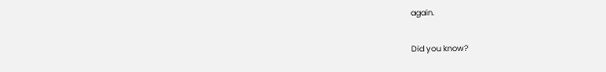again.

Did you know?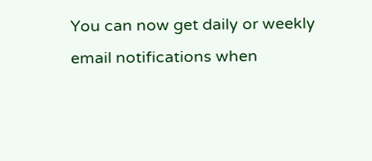You can now get daily or weekly email notifications when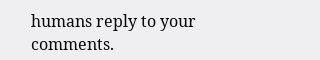humans reply to your comments.